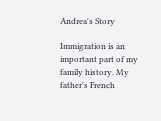Andrea's Story

Immigration is an important part of my family history. My father's French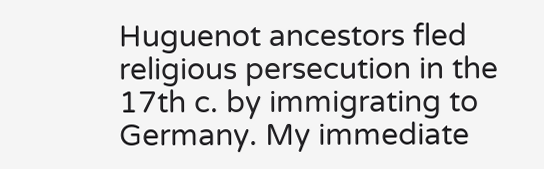Huguenot ancestors fled religious persecution in the 17th c. by immigrating to Germany. My immediate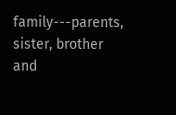family---parents, sister, brother and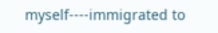myself----immigrated to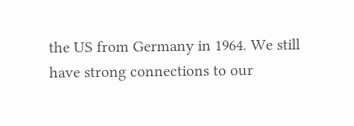the US from Germany in 1964. We still have strong connections to our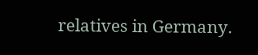relatives in Germany.